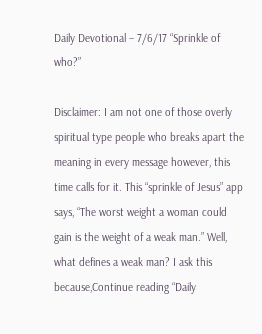Daily Devotional – 7/6/17 “Sprinkle of who?”

Disclaimer: I am not one of those overly spiritual type people who breaks apart the meaning in every message however, this time calls for it. This “sprinkle of Jesus” app says, “The worst weight a woman could gain is the weight of a weak man.” Well, what defines a weak man? I ask this because,Continue reading “Daily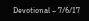Devotional – 7/6/17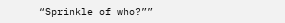“Sprinkle of who?””